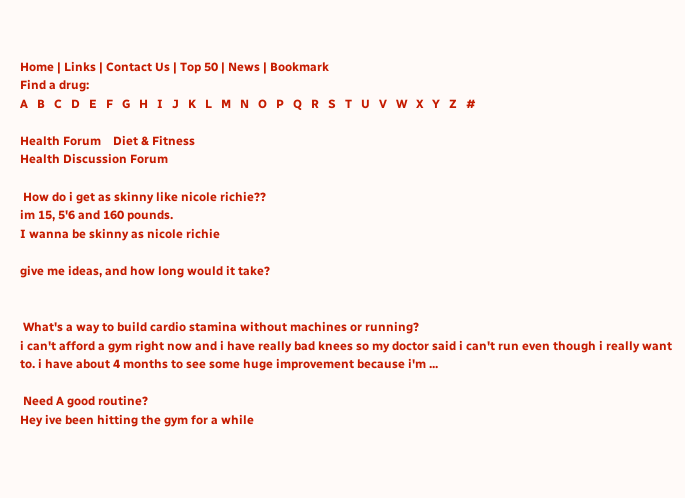Home | Links | Contact Us | Top 50 | News | Bookmark
Find a drug:
A   B   C   D   E   F   G   H   I   J   K   L   M   N   O   P   Q   R   S   T   U   V   W   X   Y   Z   #

Health Forum    Diet & Fitness
Health Discussion Forum

 How do i get as skinny like nicole richie??
im 15, 5'6 and 160 pounds.
I wanna be skinny as nicole richie

give me ideas, and how long would it take?


 What's a way to build cardio stamina without machines or running?
i can't afford a gym right now and i have really bad knees so my doctor said i can't run even though i really want to. i have about 4 months to see some huge improvement because i'm ...

 Need A good routine?
Hey ive been hitting the gym for a while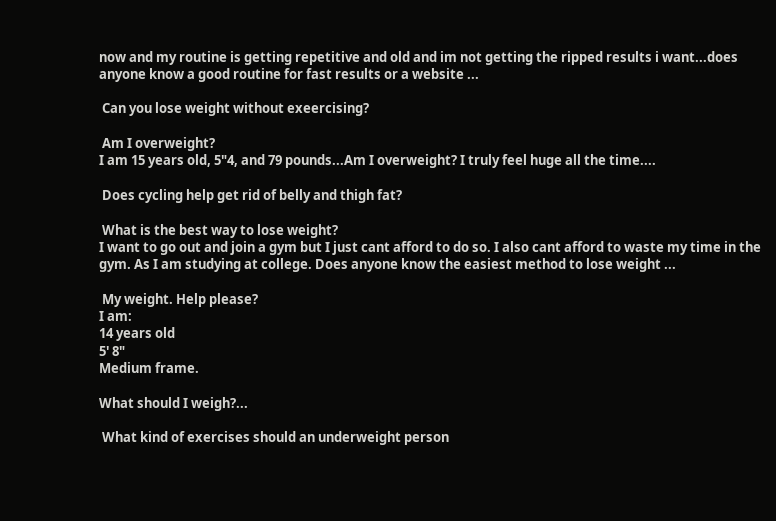now and my routine is getting repetitive and old and im not getting the ripped results i want...does anyone know a good routine for fast results or a website ...

 Can you lose weight without exeercising?

 Am I overweight?
I am 15 years old, 5"4, and 79 pounds...Am I overweight? I truly feel huge all the time....

 Does cycling help get rid of belly and thigh fat?

 What is the best way to lose weight?
I want to go out and join a gym but I just cant afford to do so. I also cant afford to waste my time in the gym. As I am studying at college. Does anyone know the easiest method to lose weight ...

 My weight. Help please?
I am:
14 years old
5' 8"
Medium frame.

What should I weigh?...

 What kind of exercises should an underweight person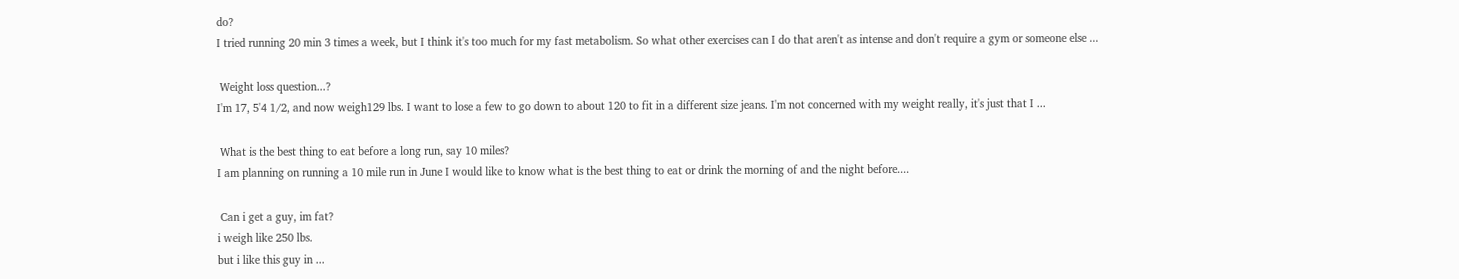do?
I tried running 20 min 3 times a week, but I think it's too much for my fast metabolism. So what other exercises can I do that aren't as intense and don't require a gym or someone else ...

 Weight loss question...?
I'm 17, 5'4 1/2, and now weigh129 lbs. I want to lose a few to go down to about 120 to fit in a different size jeans. I'm not concerned with my weight really, it's just that I ...

 What is the best thing to eat before a long run, say 10 miles?
I am planning on running a 10 mile run in June I would like to know what is the best thing to eat or drink the morning of and the night before....

 Can i get a guy, im fat?
i weigh like 250 lbs.
but i like this guy in ...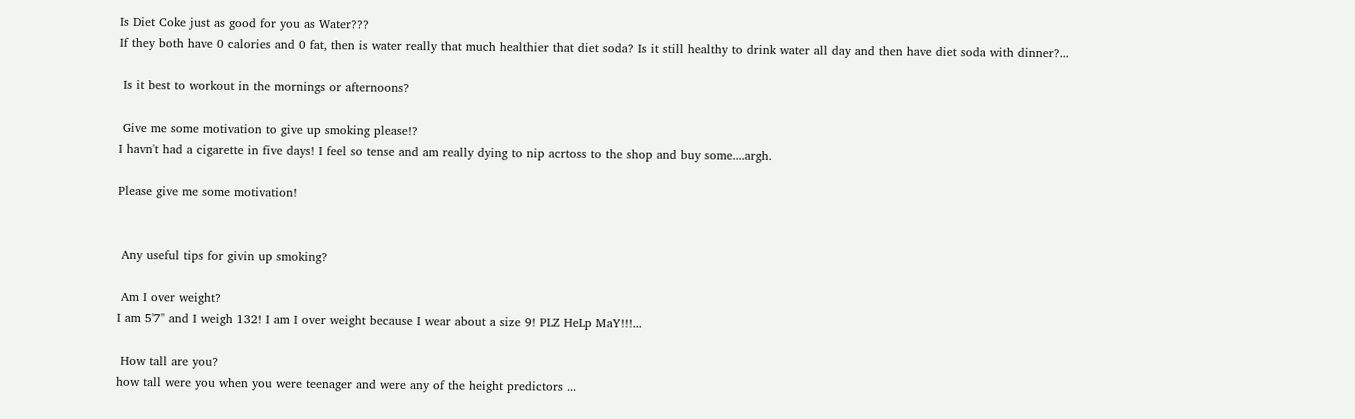Is Diet Coke just as good for you as Water???
If they both have 0 calories and 0 fat, then is water really that much healthier that diet soda? Is it still healthy to drink water all day and then have diet soda with dinner?...

 Is it best to workout in the mornings or afternoons?

 Give me some motivation to give up smoking please!?
I havn't had a cigarette in five days! I feel so tense and am really dying to nip acrtoss to the shop and buy some....argh.

Please give me some motivation!


 Any useful tips for givin up smoking?

 Am I over weight?
I am 5'7" and I weigh 132! I am I over weight because I wear about a size 9! PLZ HeLp MaY!!!...

 How tall are you?
how tall were you when you were teenager and were any of the height predictors ...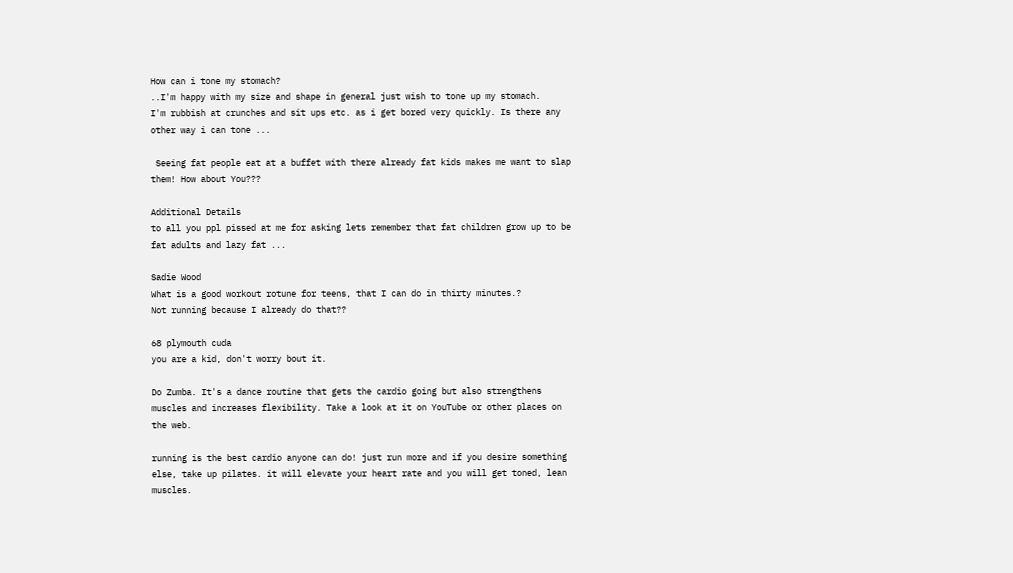How can i tone my stomach?
..I'm happy with my size and shape in general just wish to tone up my stomach.
I'm rubbish at crunches and sit ups etc. as i get bored very quickly. Is there any other way i can tone ...

 Seeing fat people eat at a buffet with there already fat kids makes me want to slap them! How about You???

Additional Details
to all you ppl pissed at me for asking lets remember that fat children grow up to be fat adults and lazy fat ...

Sadie Wood
What is a good workout rotune for teens, that I can do in thirty minutes.?
Not running because I already do that??

68 plymouth cuda
you are a kid, don't worry bout it.

Do Zumba. It's a dance routine that gets the cardio going but also strengthens muscles and increases flexibility. Take a look at it on YouTube or other places on the web.

running is the best cardio anyone can do! just run more and if you desire something else, take up pilates. it will elevate your heart rate and you will get toned, lean muscles.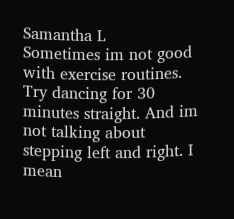Samantha L
Sometimes im not good with exercise routines. Try dancing for 30 minutes straight. And im not talking about stepping left and right. I mean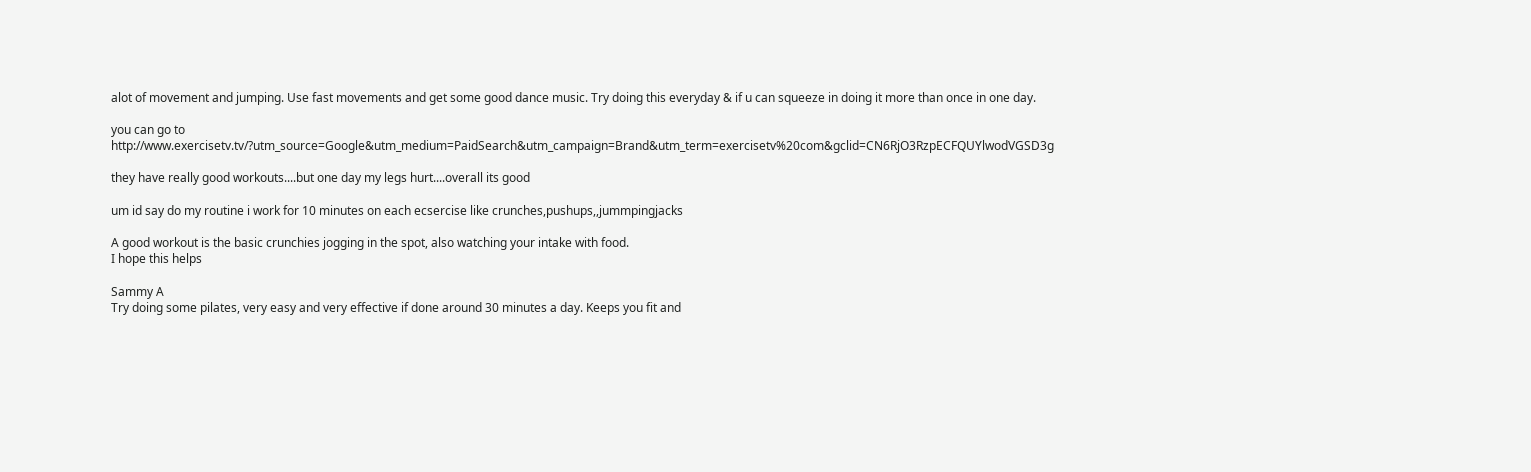alot of movement and jumping. Use fast movements and get some good dance music. Try doing this everyday & if u can squeeze in doing it more than once in one day.

you can go to http://www.exercisetv.tv/?utm_source=Google&utm_medium=PaidSearch&utm_campaign=Brand&utm_term=exercisetv%20com&gclid=CN6RjO3RzpECFQUYlwodVGSD3g

they have really good workouts....but one day my legs hurt....overall its good

um id say do my routine i work for 10 minutes on each ecsercise like crunches,pushups,,jummpingjacks

A good workout is the basic crunchies jogging in the spot, also watching your intake with food.
I hope this helps

Sammy A
Try doing some pilates, very easy and very effective if done around 30 minutes a day. Keeps you fit and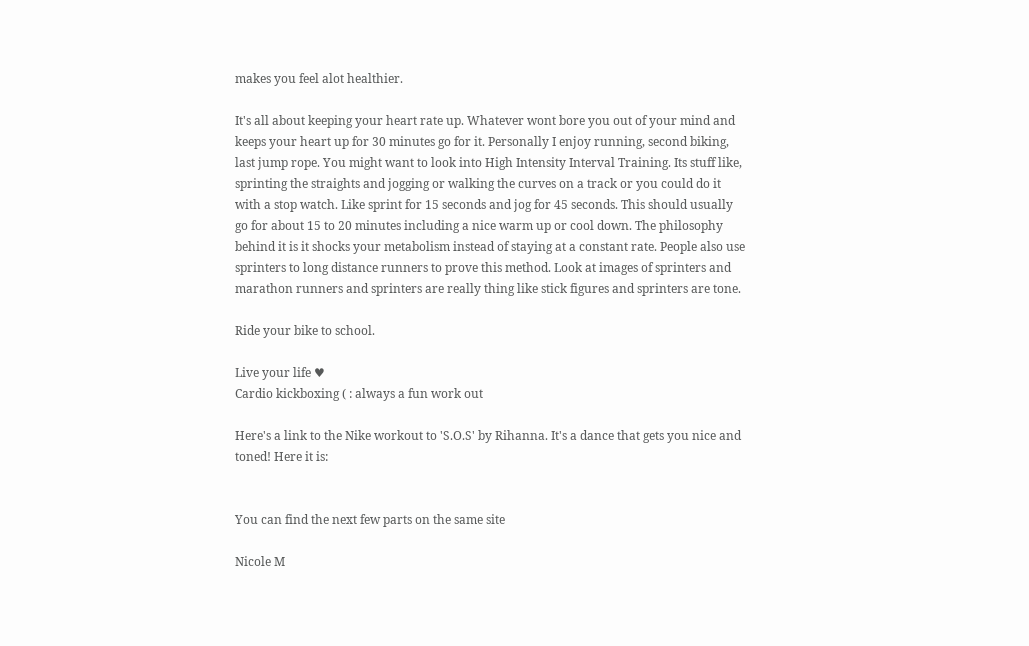makes you feel alot healthier.

It's all about keeping your heart rate up. Whatever wont bore you out of your mind and keeps your heart up for 30 minutes go for it. Personally I enjoy running, second biking, last jump rope. You might want to look into High Intensity Interval Training. Its stuff like, sprinting the straights and jogging or walking the curves on a track or you could do it with a stop watch. Like sprint for 15 seconds and jog for 45 seconds. This should usually go for about 15 to 20 minutes including a nice warm up or cool down. The philosophy behind it is it shocks your metabolism instead of staying at a constant rate. People also use sprinters to long distance runners to prove this method. Look at images of sprinters and marathon runners and sprinters are really thing like stick figures and sprinters are tone.

Ride your bike to school.

Live your life ♥
Cardio kickboxing ( : always a fun work out

Here's a link to the Nike workout to 'S.O.S' by Rihanna. It's a dance that gets you nice and toned! Here it is:


You can find the next few parts on the same site

Nicole M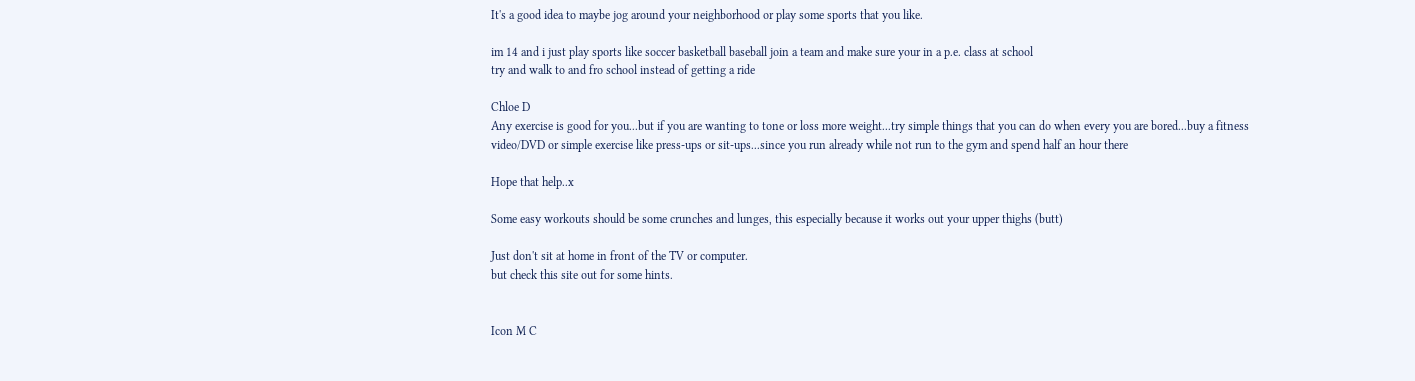It's a good idea to maybe jog around your neighborhood or play some sports that you like.

im 14 and i just play sports like soccer basketball baseball join a team and make sure your in a p.e. class at school
try and walk to and fro school instead of getting a ride

Chloe D
Any exercise is good for you...but if you are wanting to tone or loss more weight...try simple things that you can do when every you are bored...buy a fitness video/DVD or simple exercise like press-ups or sit-ups...since you run already while not run to the gym and spend half an hour there

Hope that help..x

Some easy workouts should be some crunches and lunges, this especially because it works out your upper thighs (butt)

Just don't sit at home in front of the TV or computer.
but check this site out for some hints.


Icon M C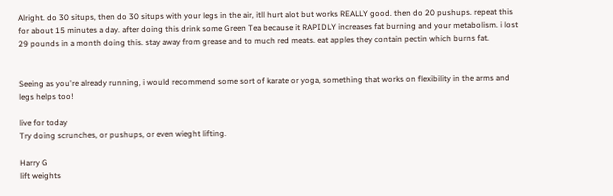Alright. do 30 situps, then do 30 situps with your legs in the air, itll hurt alot but works REALLY good. then do 20 pushups. repeat this for about 15 minutes a day. after doing this drink some Green Tea because it RAPIDLY increases fat burning and your metabolism. i lost 29 pounds in a month doing this. stay away from grease and to much red meats. eat apples they contain pectin which burns fat.


Seeing as you're already running, i would recommend some sort of karate or yoga, something that works on flexibility in the arms and legs helps too!

live for today
Try doing scrunches, or pushups, or even wieght lifting.

Harry G
lift weights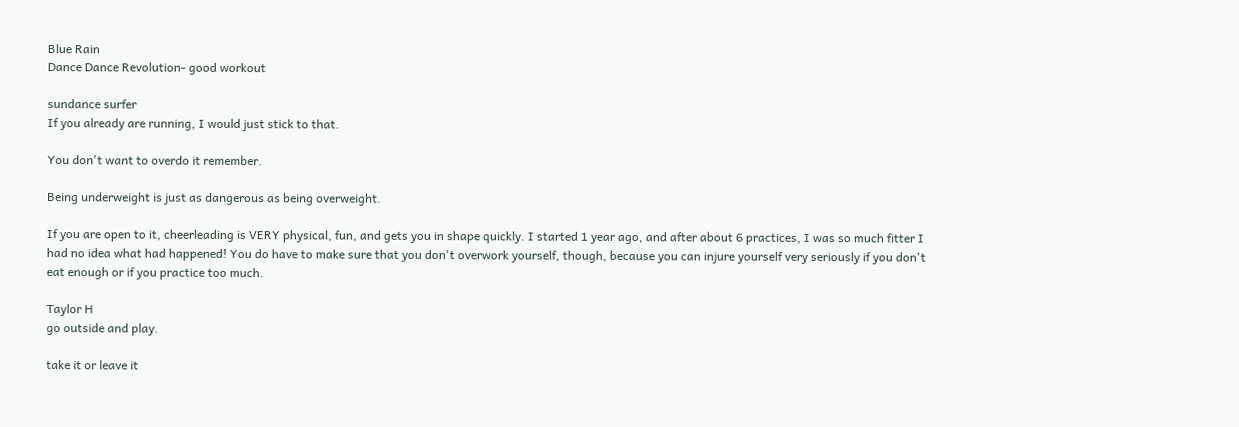Blue Rain
Dance Dance Revolution- good workout

sundance surfer
If you already are running, I would just stick to that.

You don't want to overdo it remember.

Being underweight is just as dangerous as being overweight.

If you are open to it, cheerleading is VERY physical, fun, and gets you in shape quickly. I started 1 year ago, and after about 6 practices, I was so much fitter I had no idea what had happened! You do have to make sure that you don't overwork yourself, though, because you can injure yourself very seriously if you don't eat enough or if you practice too much.

Taylor H
go outside and play.

take it or leave it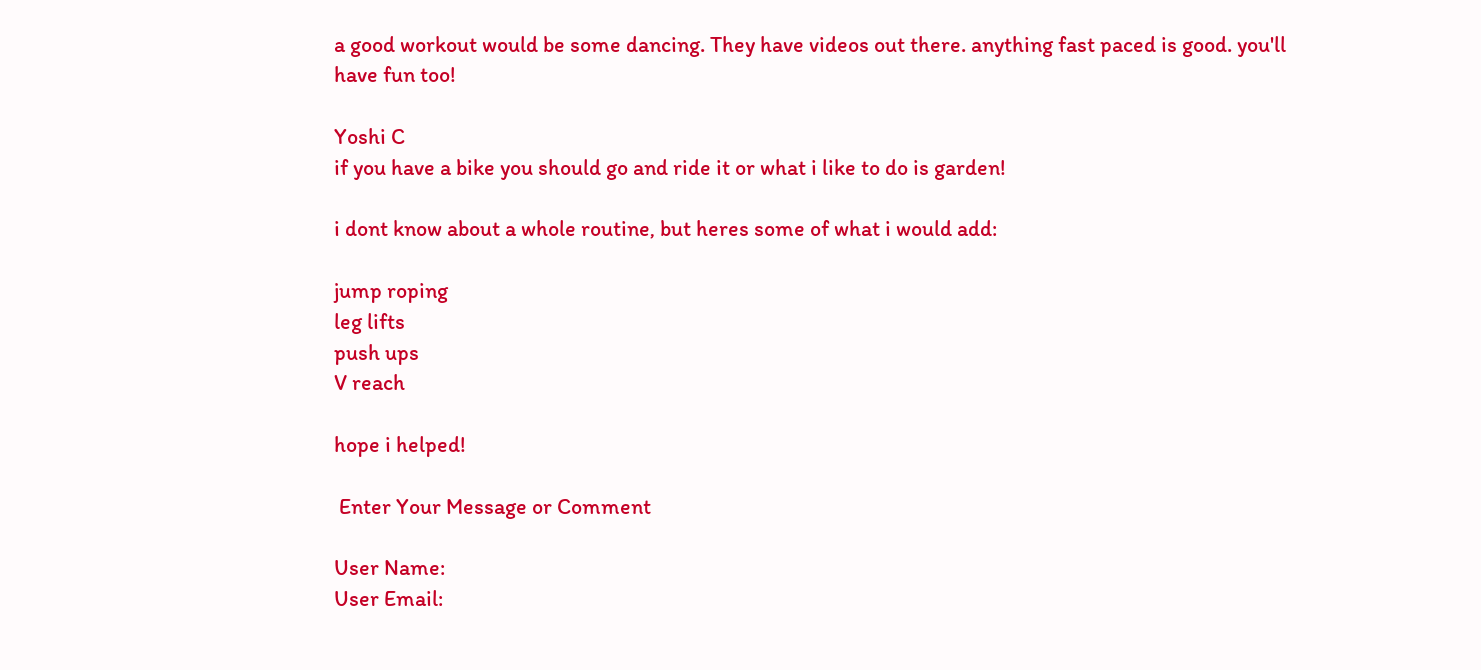a good workout would be some dancing. They have videos out there. anything fast paced is good. you'll have fun too!

Yoshi C
if you have a bike you should go and ride it or what i like to do is garden!

i dont know about a whole routine, but heres some of what i would add:

jump roping
leg lifts
push ups
V reach

hope i helped!

 Enter Your Message or Comment

User Name:
User Email: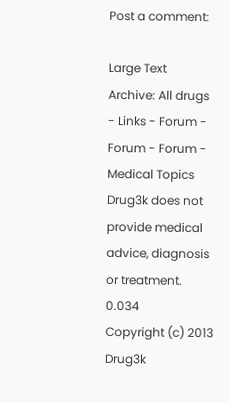Post a comment:

Large Text
Archive: All drugs - Links - Forum - Forum - Forum - Medical Topics
Drug3k does not provide medical advice, diagnosis or treatment. 0.034
Copyright (c) 2013 Drug3k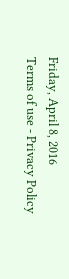Friday, April 8, 2016
Terms of use - Privacy Policy